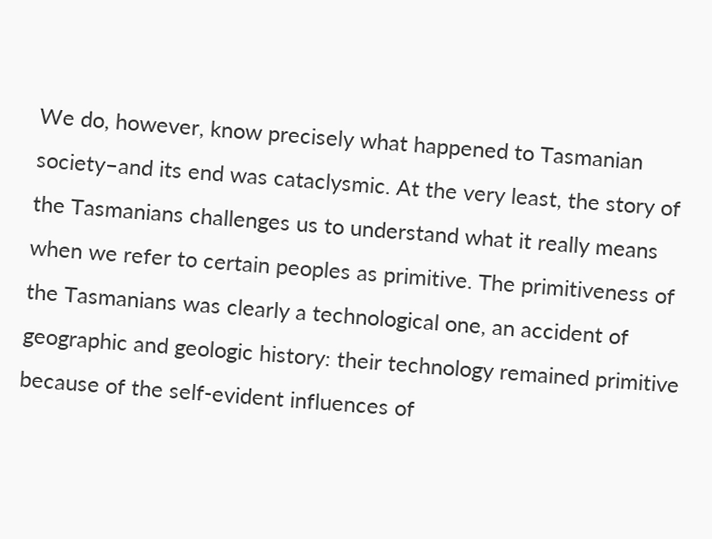We do, however, know precisely what happened to Tasmanian society–and its end was cataclysmic. At the very least, the story of the Tasmanians challenges us to understand what it really means when we refer to certain peoples as primitive. The primitiveness of the Tasmanians was clearly a technological one, an accident of geographic and geologic history: their technology remained primitive because of the self-evident influences of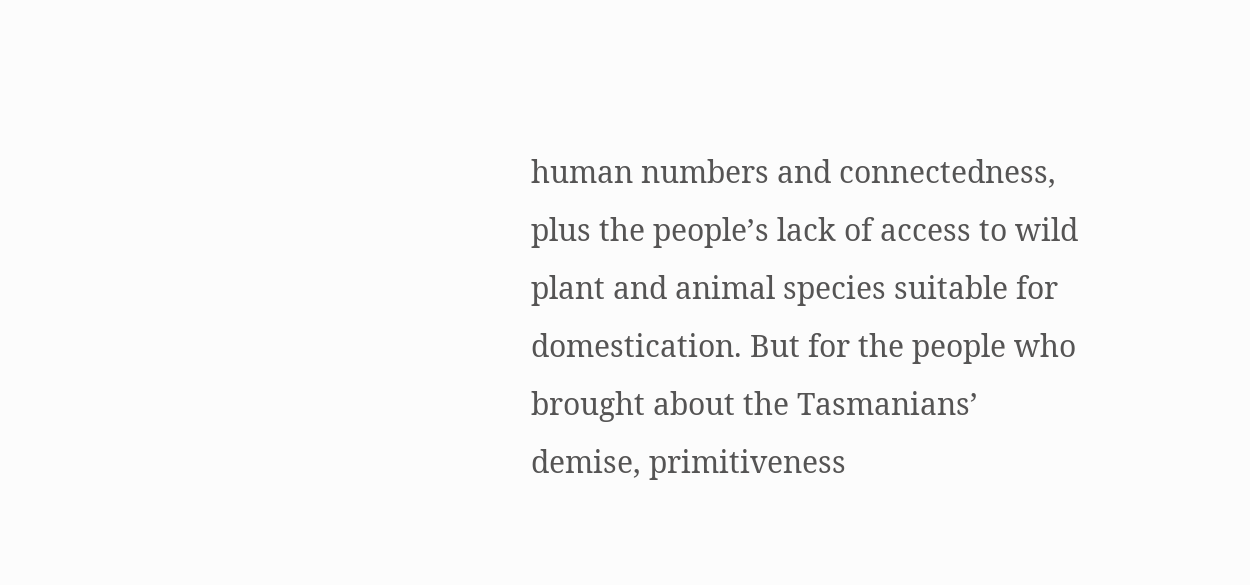human numbers and connectedness, plus the people’s lack of access to wild plant and animal species suitable for domestication. But for the people who brought about the Tasmanians’ demise, primitiveness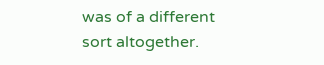was of a different sort altogether.